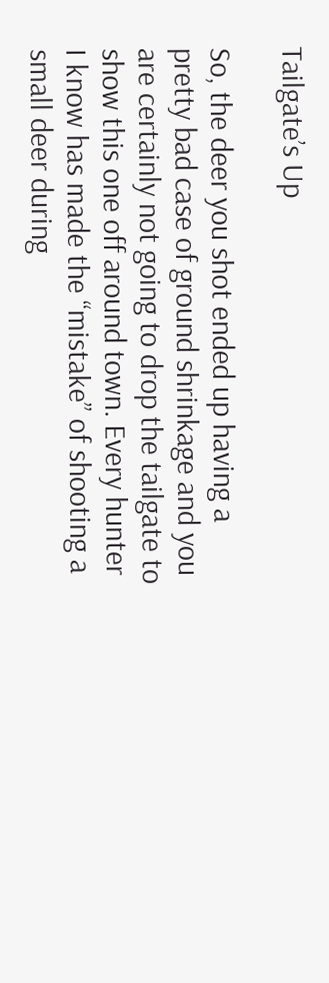Tailgate’s Up

So, the deer you shot ended up having a pretty bad case of ground shrinkage and you are certainly not going to drop the tailgate to show this one off around town. Every hunter I know has made the “mistake” of shooting a small deer during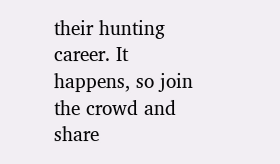their hunting career. It happens, so join the crowd and share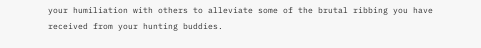your humiliation with others to alleviate some of the brutal ribbing you have received from your hunting buddies.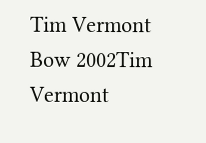Tim Vermont Bow 2002Tim Vermont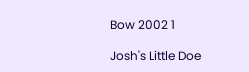Bow 2002 1

Josh's Little Doe